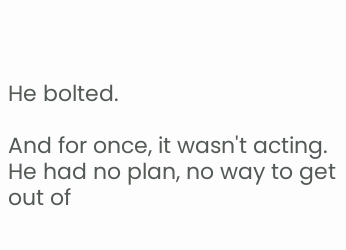He bolted.

And for once, it wasn't acting. He had no plan, no way to get out of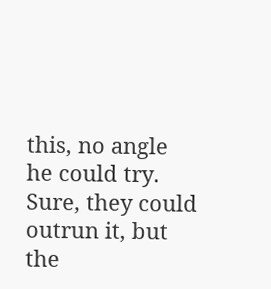this, no angle he could try. Sure, they could outrun it, but the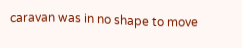caravan was in no shape to move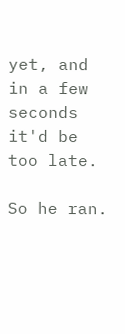yet, and in a few seconds it'd be too late.

So he ran.